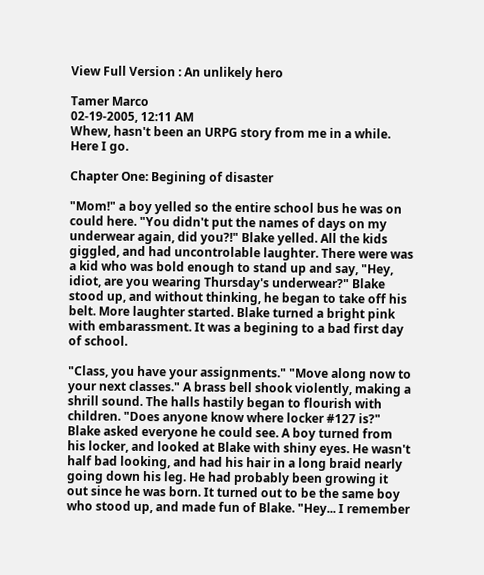View Full Version : An unlikely hero

Tamer Marco
02-19-2005, 12:11 AM
Whew, hasn't been an URPG story from me in a while. Here I go.

Chapter One: Begining of disaster

"Mom!" a boy yelled so the entire school bus he was on could here. "You didn't put the names of days on my underwear again, did you?!" Blake yelled. All the kids giggled, and had uncontrolable laughter. There were was a kid who was bold enough to stand up and say, "Hey, idiot, are you wearing Thursday's underwear?" Blake stood up, and without thinking, he began to take off his belt. More laughter started. Blake turned a bright pink with embarassment. It was a begining to a bad first day of school.

"Class, you have your assignments." "Move along now to your next classes." A brass bell shook violently, making a shrill sound. The halls hastily began to flourish with children. "Does anyone know where locker #127 is?" Blake asked everyone he could see. A boy turned from his locker, and looked at Blake with shiny eyes. He wasn't half bad looking, and had his hair in a long braid nearly going down his leg. He had probably been growing it out since he was born. It turned out to be the same boy who stood up, and made fun of Blake. "Hey... I remember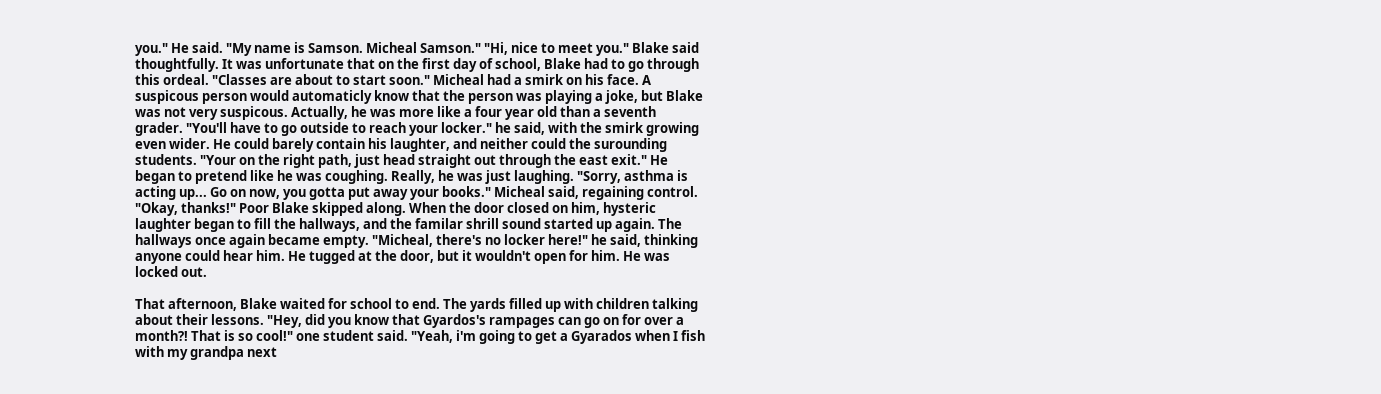you." He said. "My name is Samson. Micheal Samson." "Hi, nice to meet you." Blake said thoughtfully. It was unfortunate that on the first day of school, Blake had to go through this ordeal. "Classes are about to start soon." Micheal had a smirk on his face. A suspicous person would automaticly know that the person was playing a joke, but Blake was not very suspicous. Actually, he was more like a four year old than a seventh grader. "You'll have to go outside to reach your locker." he said, with the smirk growing even wider. He could barely contain his laughter, and neither could the surounding students. "Your on the right path, just head straight out through the east exit." He began to pretend like he was coughing. Really, he was just laughing. "Sorry, asthma is acting up... Go on now, you gotta put away your books." Micheal said, regaining control. "Okay, thanks!" Poor Blake skipped along. When the door closed on him, hysteric laughter began to fill the hallways, and the familar shrill sound started up again. The hallways once again became empty. "Micheal, there's no locker here!" he said, thinking anyone could hear him. He tugged at the door, but it wouldn't open for him. He was locked out.

That afternoon, Blake waited for school to end. The yards filled up with children talking about their lessons. "Hey, did you know that Gyardos's rampages can go on for over a month?! That is so cool!" one student said. "Yeah, i'm going to get a Gyarados when I fish with my grandpa next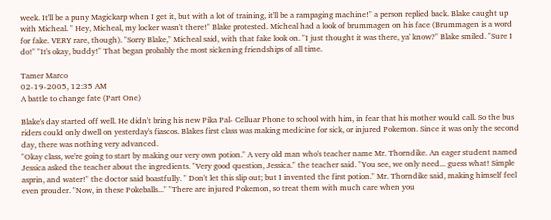week. It'll be a puny Magickarp when I get it, but with a lot of training, it'll be a rampaging machine!" a person replied back. Blake caught up with Micheal. " Hey, Micheal, my locker wasn't there!" Blake protested. Micheal had a look of brummagen on his face (Brummagen is a word for fake. VERY rare, though). "Sorry Blake," Micheal said, with that fake look on. "I just thought it was there, ya' know?" Blake smiled. "Sure I do!" "It's okay, buddy!" That began probably the most sickening friendships of all time.

Tamer Marco
02-19-2005, 12:35 AM
A battle to change fate (Part One)

Blake's day started off well. He didn't bring his new Pika Pal- Celluar Phone to school with him, in fear that his mother would call. So the bus riders could only dwell on yesterday's fiascos. Blakes first class was making medicine for sick, or injured Pokemon. Since it was only the second day, there was nothing very advanced.
"Okay class, we're going to start by making our very own potion." A very old man who's teacher name Mr. Thorndike. An eager student named Jessica asked the teacher about the ingredients. "Very good question, Jessica." the teacher said. "You see, we only need... guess what! Simple asprin, and water!" the doctor said boastfully. " Don't let this slip out; but I invented the first potion." Mr. Thorndike said, making himself feel even prouder. "Now, in these Pokeballs..." "There are injured Pokemon, so treat them with much care when you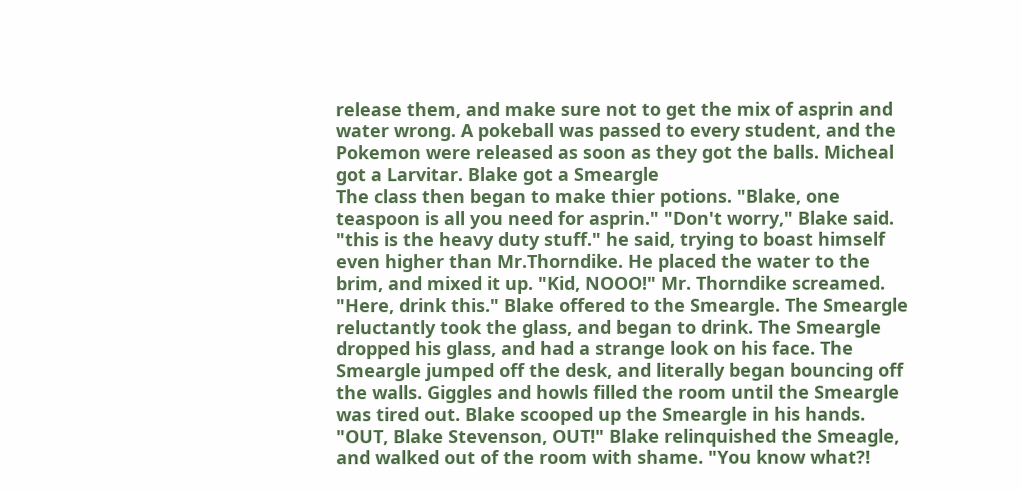release them, and make sure not to get the mix of asprin and water wrong. A pokeball was passed to every student, and the Pokemon were released as soon as they got the balls. Micheal got a Larvitar. Blake got a Smeargle
The class then began to make thier potions. "Blake, one teaspoon is all you need for asprin." "Don't worry," Blake said. "this is the heavy duty stuff." he said, trying to boast himself even higher than Mr.Thorndike. He placed the water to the brim, and mixed it up. "Kid, NOOO!" Mr. Thorndike screamed. "Here, drink this." Blake offered to the Smeargle. The Smeargle reluctantly took the glass, and began to drink. The Smeargle dropped his glass, and had a strange look on his face. The Smeargle jumped off the desk, and literally began bouncing off the walls. Giggles and howls filled the room until the Smeargle was tired out. Blake scooped up the Smeargle in his hands. "OUT, Blake Stevenson, OUT!" Blake relinquished the Smeagle, and walked out of the room with shame. "You know what?!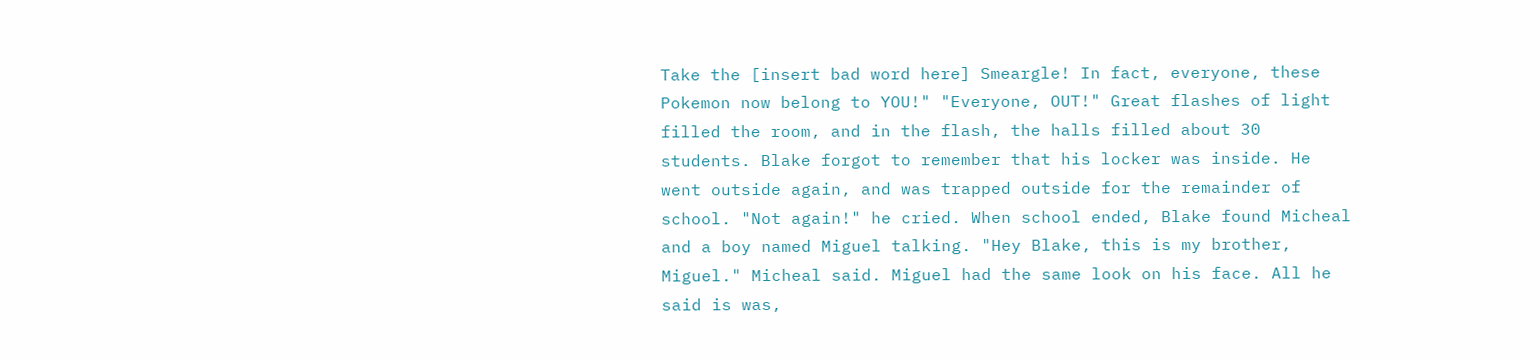Take the [insert bad word here] Smeargle! In fact, everyone, these Pokemon now belong to YOU!" "Everyone, OUT!" Great flashes of light filled the room, and in the flash, the halls filled about 30 students. Blake forgot to remember that his locker was inside. He went outside again, and was trapped outside for the remainder of school. "Not again!" he cried. When school ended, Blake found Micheal and a boy named Miguel talking. "Hey Blake, this is my brother, Miguel." Micheal said. Miguel had the same look on his face. All he said is was,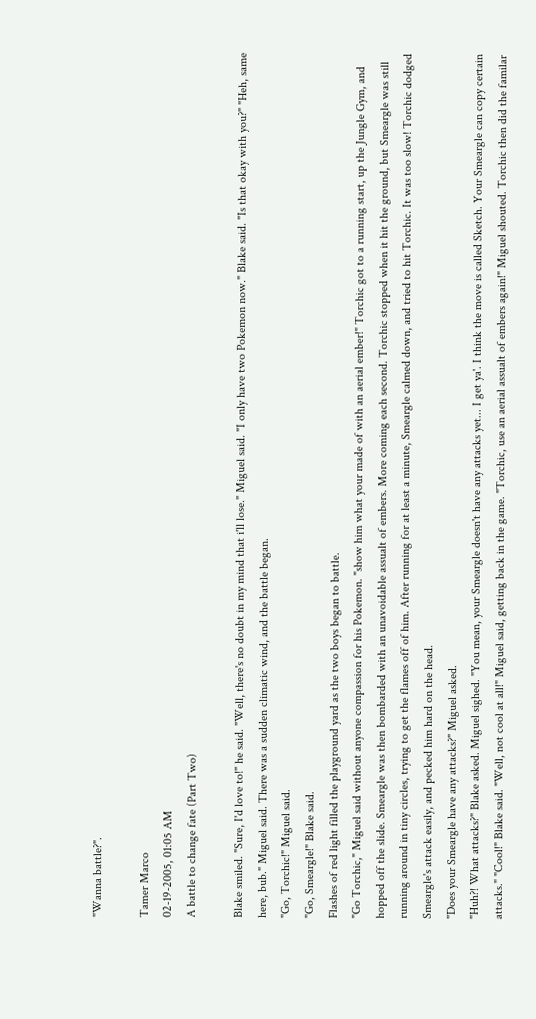"Wanna battle?".

Tamer Marco
02-19-2005, 01:05 AM
A battle to change fate (Part Two)

Blake smiled. "Sure, I'd love to!" he said. "Well, there's no doubt in my mind that i'll lose." Miguel said. "I only have two Pokemon now." Blake said. "Is that okay with you?" "Heh, same here, bub." Miguel said. There was a sudden climatic wind, and the battle began.
"Go, Torchic!" Miguel said.
"Go, Smeargle!" Blake said.
Flashes of red light filled the playground yard as the two boys began to battle.
"Go Torchic," Miguel said without anyone compassion for his Pokemon. "show him what your made of with an aerial ember!" Torchic got to a running start, up the Jungle Gym, and hopped off the slide. Smeargle was then bombarded with an unavoidable assualt of embers. More coming each second. Torchic stopped when it hit the ground, but Smeargle was still running around in tiny circles, trying to get the flames off of him. After running for at least a minute, Smeargle calmed down, and tried to hit Torchic. It was too slow! Torchic dodged Smeargle's attack easily, and pecked him hard on the head.
"Does your Smeargle have any attacks?" Miguel asked.
"Huh?! What attacks?" Blake asked. Miguel sighed. "You mean, your Smeargle doesn't have any attacks yet... I get ya'. I think the move is called Sketch. Your Smeargle can copy certain attacks." "Cool!" Blake said. "Well, not cool at all!" Miguel said, getting back in the game. "Torchic, use an aerial assualt of embers again!" Miguel shouted. Torchic then did the familar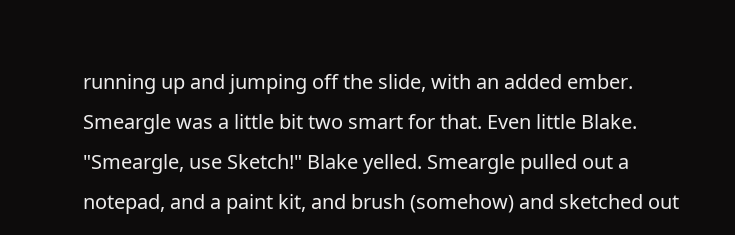running up and jumping off the slide, with an added ember. Smeargle was a little bit two smart for that. Even little Blake. "Smeargle, use Sketch!" Blake yelled. Smeargle pulled out a notepad, and a paint kit, and brush (somehow) and sketched out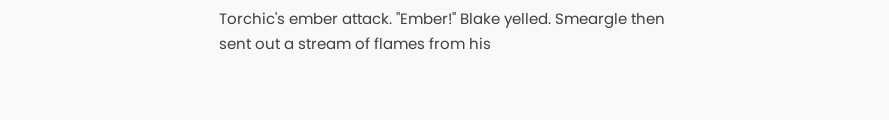Torchic's ember attack. "Ember!" Blake yelled. Smeargle then sent out a stream of flames from his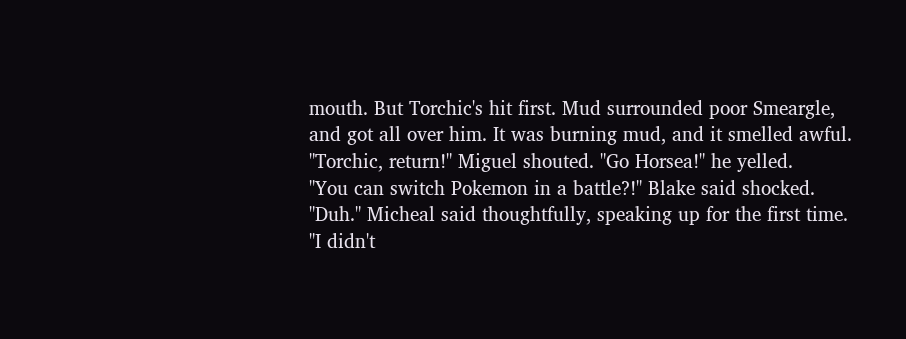mouth. But Torchic's hit first. Mud surrounded poor Smeargle, and got all over him. It was burning mud, and it smelled awful. "Torchic, return!" Miguel shouted. "Go Horsea!" he yelled.
"You can switch Pokemon in a battle?!" Blake said shocked. "Duh." Micheal said thoughtfully, speaking up for the first time. "I didn't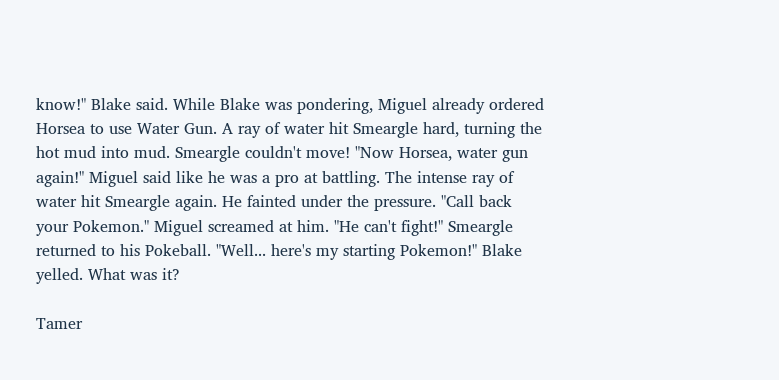know!" Blake said. While Blake was pondering, Miguel already ordered Horsea to use Water Gun. A ray of water hit Smeargle hard, turning the hot mud into mud. Smeargle couldn't move! "Now Horsea, water gun again!" Miguel said like he was a pro at battling. The intense ray of water hit Smeargle again. He fainted under the pressure. "Call back your Pokemon." Miguel screamed at him. "He can't fight!" Smeargle returned to his Pokeball. "Well... here's my starting Pokemon!" Blake yelled. What was it?

Tamer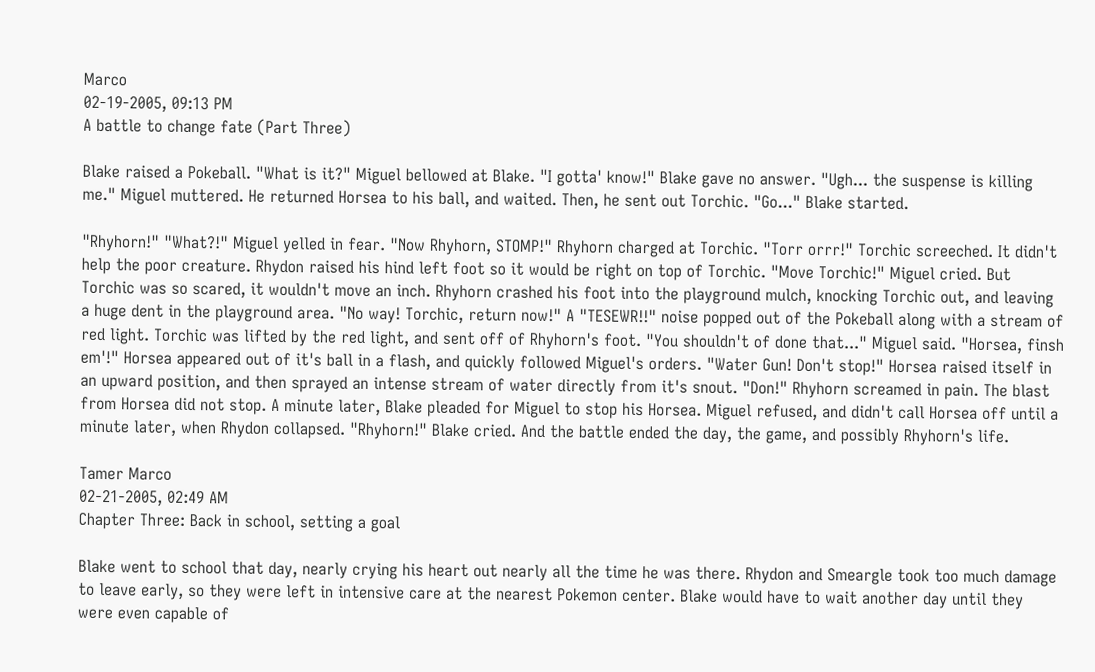Marco
02-19-2005, 09:13 PM
A battle to change fate (Part Three)

Blake raised a Pokeball. "What is it?" Miguel bellowed at Blake. "I gotta' know!" Blake gave no answer. "Ugh... the suspense is killing me." Miguel muttered. He returned Horsea to his ball, and waited. Then, he sent out Torchic. "Go..." Blake started.

"Rhyhorn!" "What?!" Miguel yelled in fear. "Now Rhyhorn, STOMP!" Rhyhorn charged at Torchic. "Torr orrr!" Torchic screeched. It didn't help the poor creature. Rhydon raised his hind left foot so it would be right on top of Torchic. "Move Torchic!" Miguel cried. But Torchic was so scared, it wouldn't move an inch. Rhyhorn crashed his foot into the playground mulch, knocking Torchic out, and leaving a huge dent in the playground area. "No way! Torchic, return now!" A "TESEWR!!" noise popped out of the Pokeball along with a stream of red light. Torchic was lifted by the red light, and sent off of Rhyhorn's foot. "You shouldn't of done that..." Miguel said. "Horsea, finsh em'!" Horsea appeared out of it's ball in a flash, and quickly followed Miguel's orders. "Water Gun! Don't stop!" Horsea raised itself in an upward position, and then sprayed an intense stream of water directly from it's snout. "Don!" Rhyhorn screamed in pain. The blast from Horsea did not stop. A minute later, Blake pleaded for Miguel to stop his Horsea. Miguel refused, and didn't call Horsea off until a minute later, when Rhydon collapsed. "Rhyhorn!" Blake cried. And the battle ended the day, the game, and possibly Rhyhorn's life.

Tamer Marco
02-21-2005, 02:49 AM
Chapter Three: Back in school, setting a goal

Blake went to school that day, nearly crying his heart out nearly all the time he was there. Rhydon and Smeargle took too much damage to leave early, so they were left in intensive care at the nearest Pokemon center. Blake would have to wait another day until they were even capable of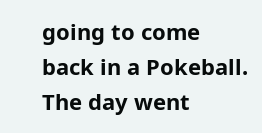going to come back in a Pokeball. The day went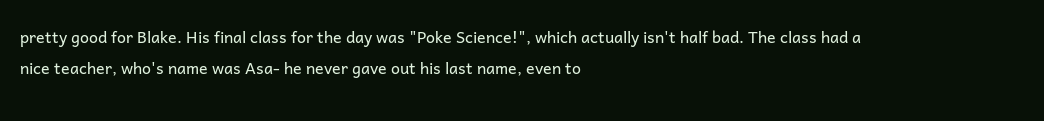pretty good for Blake. His final class for the day was "Poke Science!", which actually isn't half bad. The class had a nice teacher, who's name was Asa- he never gave out his last name, even to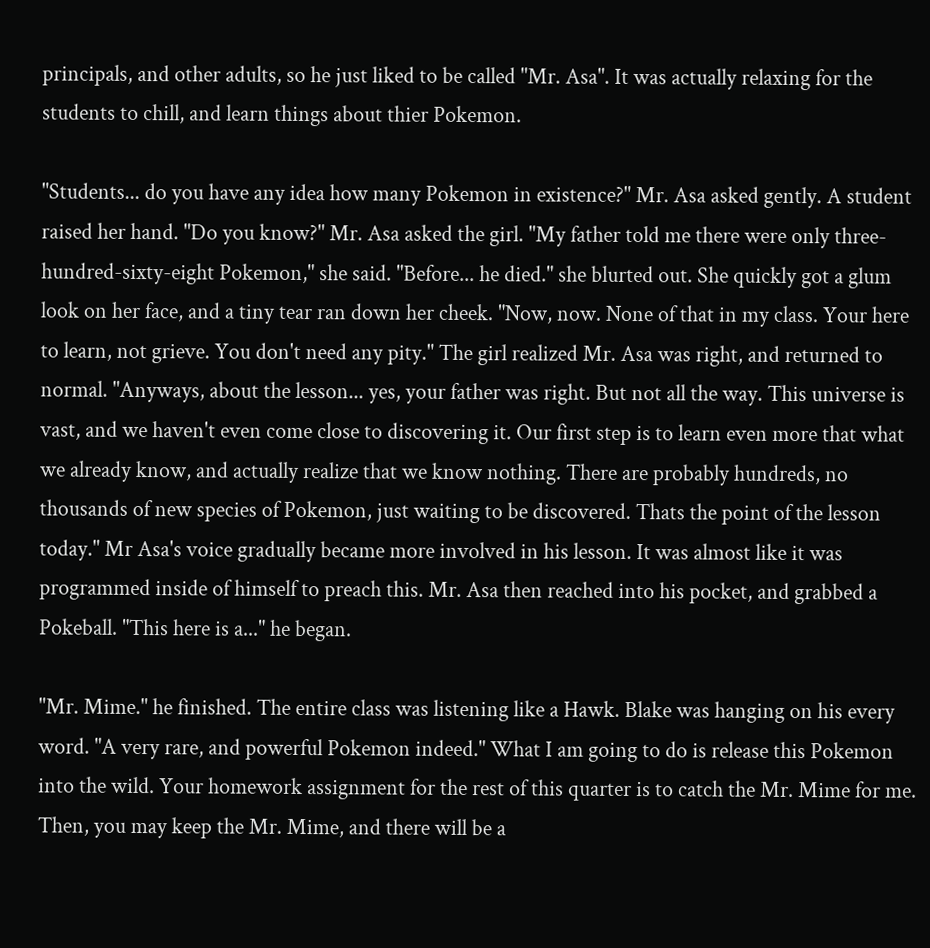principals, and other adults, so he just liked to be called "Mr. Asa". It was actually relaxing for the students to chill, and learn things about thier Pokemon.

"Students... do you have any idea how many Pokemon in existence?" Mr. Asa asked gently. A student raised her hand. "Do you know?" Mr. Asa asked the girl. "My father told me there were only three-hundred-sixty-eight Pokemon," she said. "Before... he died." she blurted out. She quickly got a glum look on her face, and a tiny tear ran down her cheek. "Now, now. None of that in my class. Your here to learn, not grieve. You don't need any pity." The girl realized Mr. Asa was right, and returned to normal. "Anyways, about the lesson... yes, your father was right. But not all the way. This universe is vast, and we haven't even come close to discovering it. Our first step is to learn even more that what we already know, and actually realize that we know nothing. There are probably hundreds, no thousands of new species of Pokemon, just waiting to be discovered. Thats the point of the lesson today." Mr Asa's voice gradually became more involved in his lesson. It was almost like it was programmed inside of himself to preach this. Mr. Asa then reached into his pocket, and grabbed a Pokeball. "This here is a..." he began.

"Mr. Mime." he finished. The entire class was listening like a Hawk. Blake was hanging on his every word. "A very rare, and powerful Pokemon indeed." What I am going to do is release this Pokemon into the wild. Your homework assignment for the rest of this quarter is to catch the Mr. Mime for me. Then, you may keep the Mr. Mime, and there will be a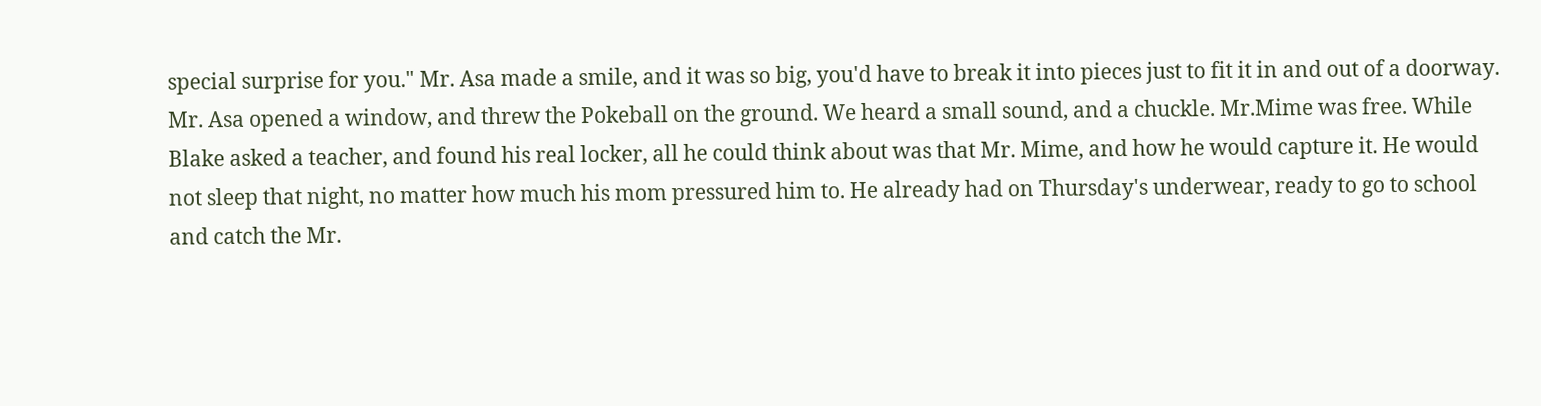special surprise for you." Mr. Asa made a smile, and it was so big, you'd have to break it into pieces just to fit it in and out of a doorway. Mr. Asa opened a window, and threw the Pokeball on the ground. We heard a small sound, and a chuckle. Mr.Mime was free. While Blake asked a teacher, and found his real locker, all he could think about was that Mr. Mime, and how he would capture it. He would not sleep that night, no matter how much his mom pressured him to. He already had on Thursday's underwear, ready to go to school and catch the Mr.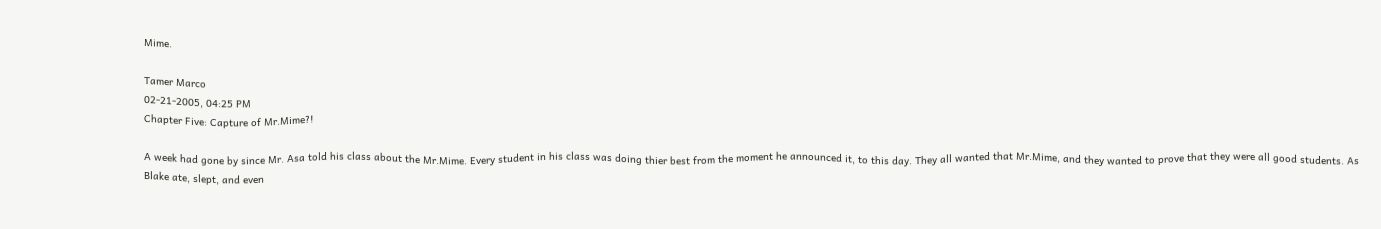Mime.

Tamer Marco
02-21-2005, 04:25 PM
Chapter Five: Capture of Mr.Mime?!

A week had gone by since Mr. Asa told his class about the Mr.Mime. Every student in his class was doing thier best from the moment he announced it, to this day. They all wanted that Mr.Mime, and they wanted to prove that they were all good students. As Blake ate, slept, and even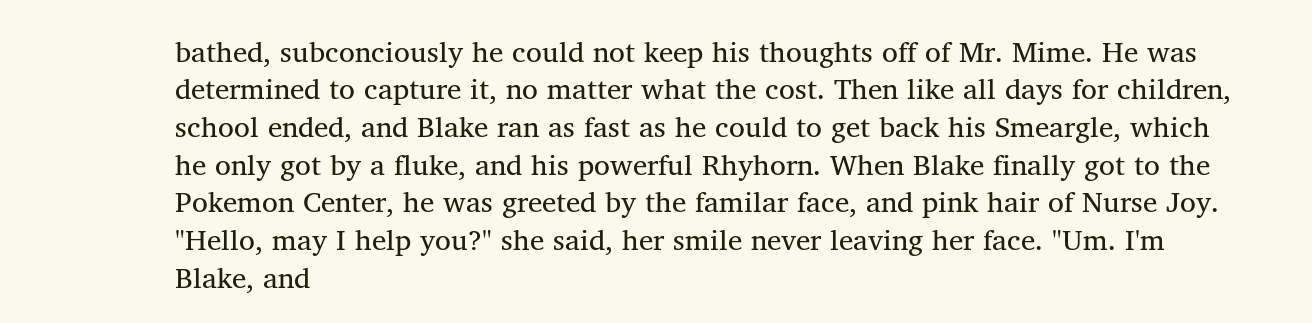bathed, subconciously he could not keep his thoughts off of Mr. Mime. He was determined to capture it, no matter what the cost. Then like all days for children, school ended, and Blake ran as fast as he could to get back his Smeargle, which he only got by a fluke, and his powerful Rhyhorn. When Blake finally got to the Pokemon Center, he was greeted by the familar face, and pink hair of Nurse Joy. "Hello, may I help you?" she said, her smile never leaving her face. "Um. I'm Blake, and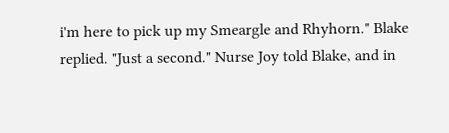i'm here to pick up my Smeargle and Rhyhorn." Blake replied. "Just a second." Nurse Joy told Blake, and in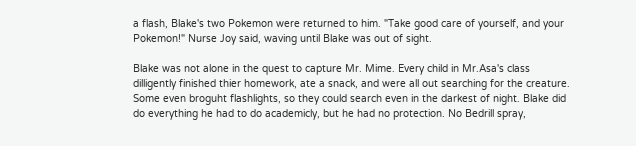a flash, Blake's two Pokemon were returned to him. "Take good care of yourself, and your Pokemon!" Nurse Joy said, waving until Blake was out of sight.

Blake was not alone in the quest to capture Mr. Mime. Every child in Mr.Asa's class dilligently finished thier homework, ate a snack, and were all out searching for the creature. Some even broguht flashlights, so they could search even in the darkest of night. Blake did do everything he had to do academicly, but he had no protection. No Bedrill spray,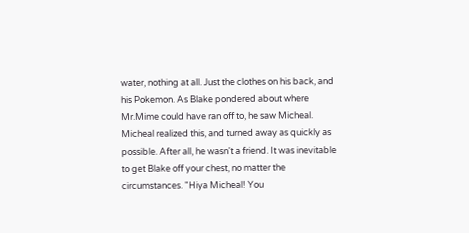water, nothing at all. Just the clothes on his back, and his Pokemon. As Blake pondered about where Mr.Mime could have ran off to, he saw Micheal. Micheal realized this, and turned away as quickly as possible. After all, he wasn't a friend. It was inevitable to get Blake off your chest, no matter the circumstances. "Hiya Micheal! You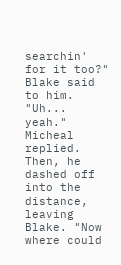searchin' for it too?" Blake said to him. "Uh... yeah." Micheal replied. Then, he dashed off into the distance, leaving Blake. "Now where could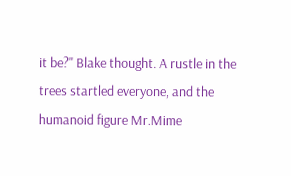it be?" Blake thought. A rustle in the trees startled everyone, and the humanoid figure Mr.Mime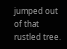jumped out of that rustled tree.